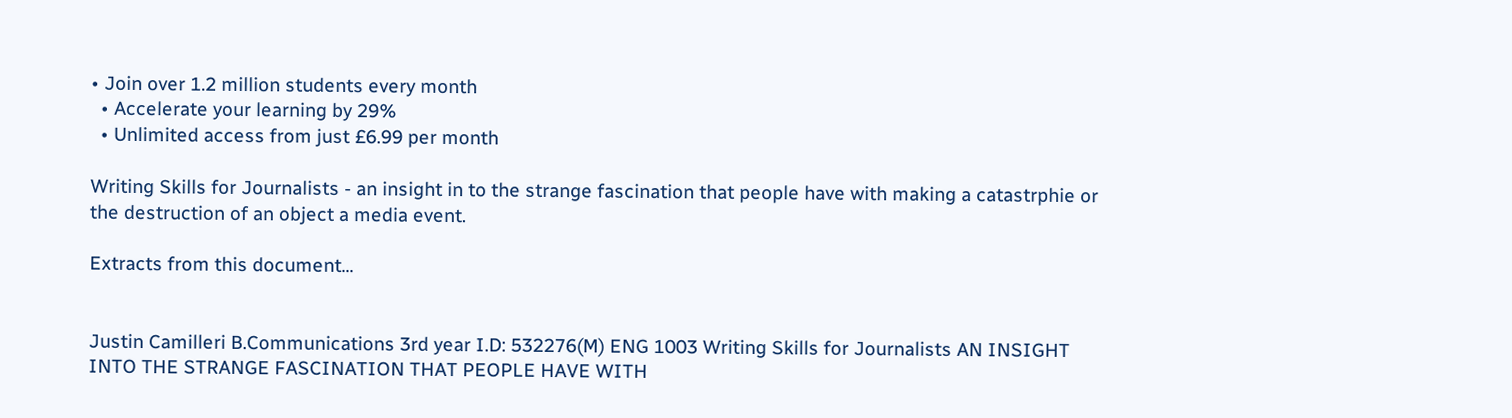• Join over 1.2 million students every month
  • Accelerate your learning by 29%
  • Unlimited access from just £6.99 per month

Writing Skills for Journalists - an insight in to the strange fascination that people have with making a catastrphie or the destruction of an object a media event.

Extracts from this document...


Justin Camilleri B.Communications 3rd year I.D: 532276(M) ENG 1003 Writing Skills for Journalists AN INSIGHT INTO THE STRANGE FASCINATION THAT PEOPLE HAVE WITH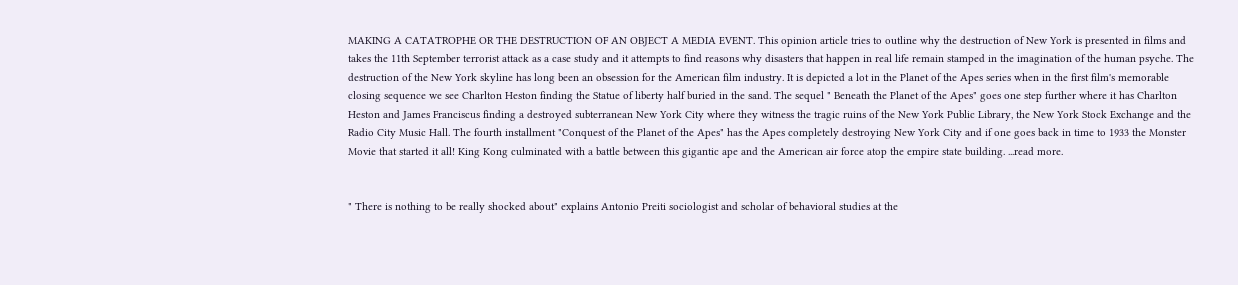MAKING A CATATROPHE OR THE DESTRUCTION OF AN OBJECT A MEDIA EVENT. This opinion article tries to outline why the destruction of New York is presented in films and takes the 11th September terrorist attack as a case study and it attempts to find reasons why disasters that happen in real life remain stamped in the imagination of the human psyche. The destruction of the New York skyline has long been an obsession for the American film industry. It is depicted a lot in the Planet of the Apes series when in the first film's memorable closing sequence we see Charlton Heston finding the Statue of liberty half buried in the sand. The sequel " Beneath the Planet of the Apes" goes one step further where it has Charlton Heston and James Franciscus finding a destroyed subterranean New York City where they witness the tragic ruins of the New York Public Library, the New York Stock Exchange and the Radio City Music Hall. The fourth installment "Conquest of the Planet of the Apes" has the Apes completely destroying New York City and if one goes back in time to 1933 the Monster Movie that started it all! King Kong culminated with a battle between this gigantic ape and the American air force atop the empire state building. ...read more.


" There is nothing to be really shocked about" explains Antonio Preiti sociologist and scholar of behavioral studies at the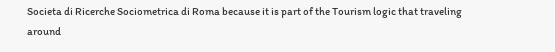Societa di Ricerche Sociometrica di Roma because it is part of the Tourism logic that traveling around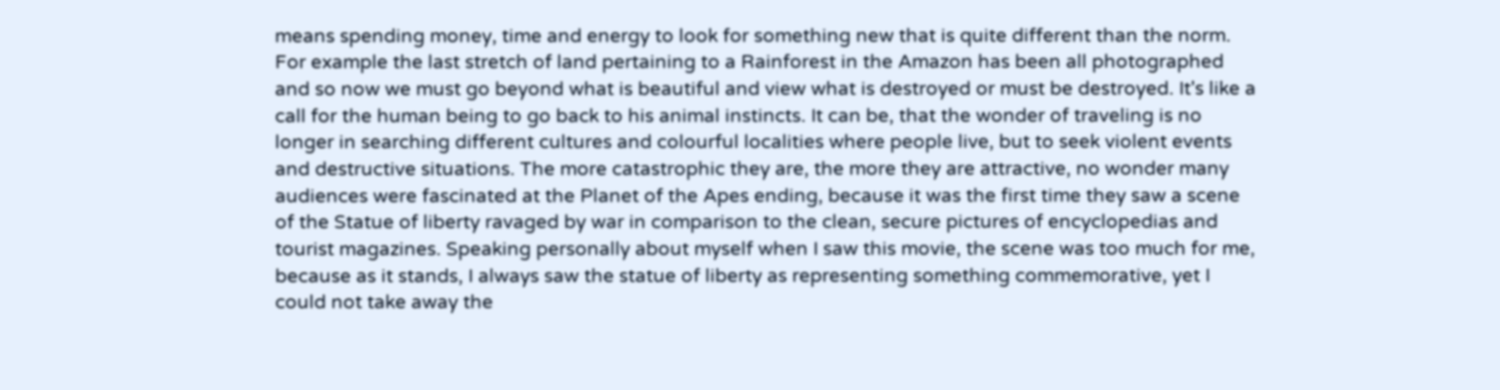means spending money, time and energy to look for something new that is quite different than the norm. For example the last stretch of land pertaining to a Rainforest in the Amazon has been all photographed and so now we must go beyond what is beautiful and view what is destroyed or must be destroyed. It's like a call for the human being to go back to his animal instincts. It can be, that the wonder of traveling is no longer in searching different cultures and colourful localities where people live, but to seek violent events and destructive situations. The more catastrophic they are, the more they are attractive, no wonder many audiences were fascinated at the Planet of the Apes ending, because it was the first time they saw a scene of the Statue of liberty ravaged by war in comparison to the clean, secure pictures of encyclopedias and tourist magazines. Speaking personally about myself when I saw this movie, the scene was too much for me, because as it stands, I always saw the statue of liberty as representing something commemorative, yet I could not take away the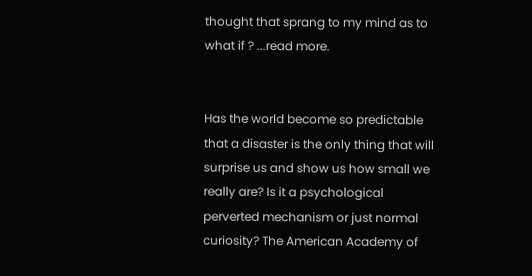thought that sprang to my mind as to what if ? ...read more.


Has the world become so predictable that a disaster is the only thing that will surprise us and show us how small we really are? Is it a psychological perverted mechanism or just normal curiosity? The American Academy of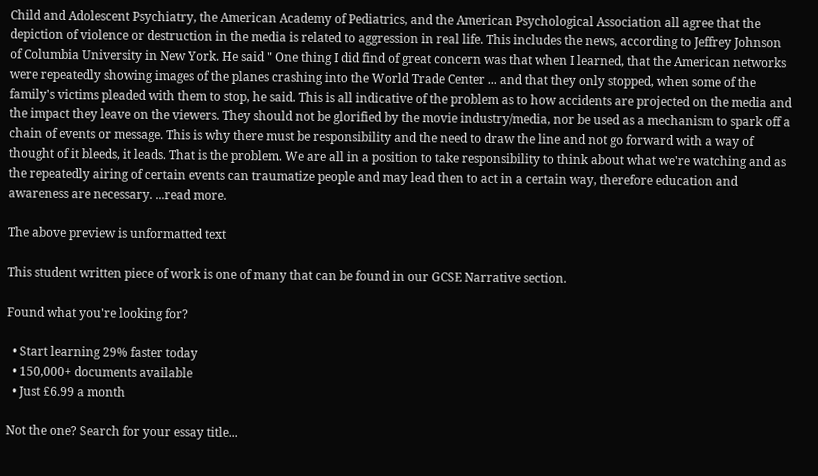Child and Adolescent Psychiatry, the American Academy of Pediatrics, and the American Psychological Association all agree that the depiction of violence or destruction in the media is related to aggression in real life. This includes the news, according to Jeffrey Johnson of Columbia University in New York. He said " One thing I did find of great concern was that when I learned, that the American networks were repeatedly showing images of the planes crashing into the World Trade Center ... and that they only stopped, when some of the family's victims pleaded with them to stop, he said. This is all indicative of the problem as to how accidents are projected on the media and the impact they leave on the viewers. They should not be glorified by the movie industry/media, nor be used as a mechanism to spark off a chain of events or message. This is why there must be responsibility and the need to draw the line and not go forward with a way of thought of it bleeds, it leads. That is the problem. We are all in a position to take responsibility to think about what we're watching and as the repeatedly airing of certain events can traumatize people and may lead then to act in a certain way, therefore education and awareness are necessary. ...read more.

The above preview is unformatted text

This student written piece of work is one of many that can be found in our GCSE Narrative section.

Found what you're looking for?

  • Start learning 29% faster today
  • 150,000+ documents available
  • Just £6.99 a month

Not the one? Search for your essay title...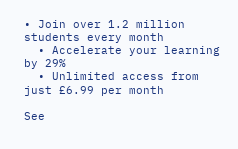• Join over 1.2 million students every month
  • Accelerate your learning by 29%
  • Unlimited access from just £6.99 per month

See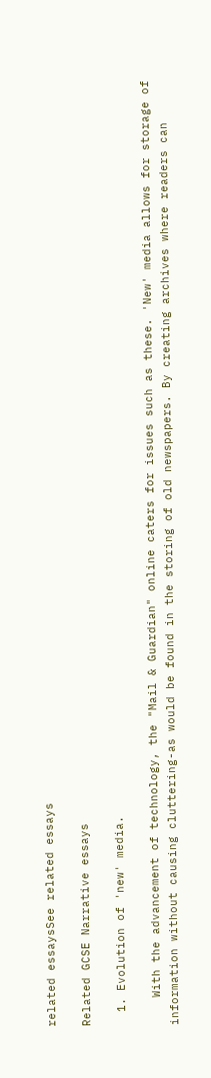related essaysSee related essays

Related GCSE Narrative essays

  1. Evolution of 'new' media.

    With the advancement of technology, the "Mail & Guardian" online caters for issues such as these. 'New' media allows for storage of information without causing cluttering-as would be found in the storing of old newspapers. By creating archives where readers can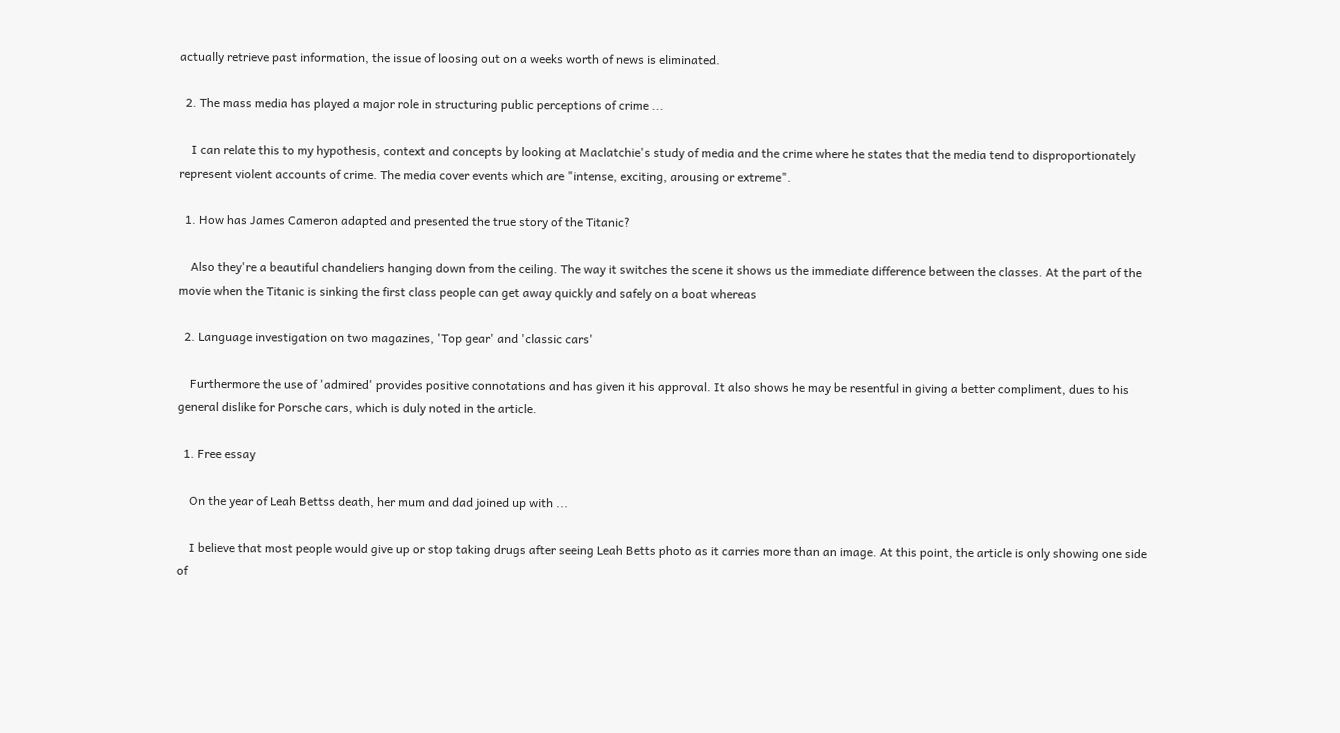actually retrieve past information, the issue of loosing out on a weeks worth of news is eliminated.

  2. The mass media has played a major role in structuring public perceptions of crime ...

    I can relate this to my hypothesis, context and concepts by looking at Maclatchie's study of media and the crime where he states that the media tend to disproportionately represent violent accounts of crime. The media cover events which are "intense, exciting, arousing or extreme".

  1. How has James Cameron adapted and presented the true story of the Titanic?

    Also they're a beautiful chandeliers hanging down from the ceiling. The way it switches the scene it shows us the immediate difference between the classes. At the part of the movie when the Titanic is sinking the first class people can get away quickly and safely on a boat whereas

  2. Language investigation on two magazines, 'Top gear' and 'classic cars'

    Furthermore the use of 'admired' provides positive connotations and has given it his approval. It also shows he may be resentful in giving a better compliment, dues to his general dislike for Porsche cars, which is duly noted in the article.

  1. Free essay

    On the year of Leah Bettss death, her mum and dad joined up with ...

    I believe that most people would give up or stop taking drugs after seeing Leah Betts photo as it carries more than an image. At this point, the article is only showing one side of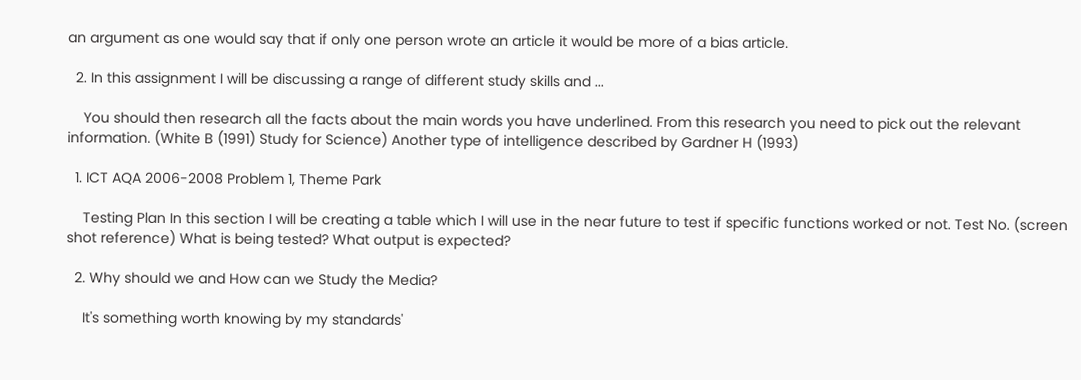an argument as one would say that if only one person wrote an article it would be more of a bias article.

  2. In this assignment I will be discussing a range of different study skills and ...

    You should then research all the facts about the main words you have underlined. From this research you need to pick out the relevant information. (White B (1991) Study for Science) Another type of intelligence described by Gardner H (1993)

  1. ICT AQA 2006-2008 Problem 1, Theme Park

    Testing Plan In this section I will be creating a table which I will use in the near future to test if specific functions worked or not. Test No. (screen shot reference) What is being tested? What output is expected?

  2. Why should we and How can we Study the Media?

    It's something worth knowing by my standards'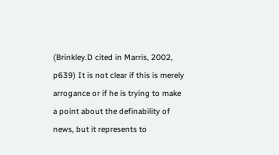(Brinkley.D cited in Marris, 2002, p639) It is not clear if this is merely arrogance or if he is trying to make a point about the definability of news, but it represents to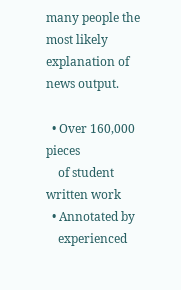many people the most likely explanation of news output.

  • Over 160,000 pieces
    of student written work
  • Annotated by
    experienced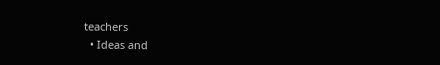teachers
  • Ideas and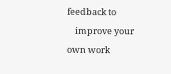feedback to
    improve your own work